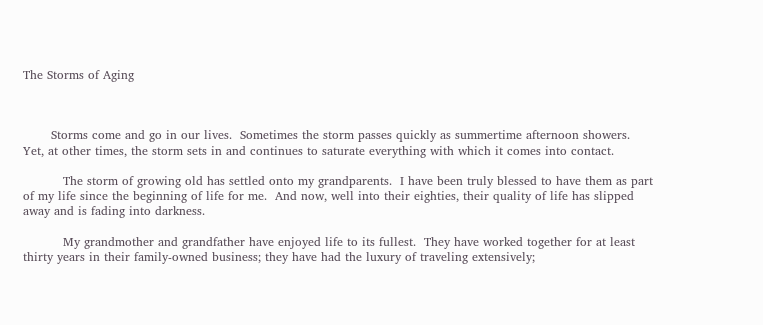The Storms of Aging



       Storms come and go in our lives.  Sometimes the storm passes quickly as summertime afternoon showers.  Yet, at other times, the storm sets in and continues to saturate everything with which it comes into contact.

          The storm of growing old has settled onto my grandparents.  I have been truly blessed to have them as part of my life since the beginning of life for me.  And now, well into their eighties, their quality of life has slipped away and is fading into darkness.

          My grandmother and grandfather have enjoyed life to its fullest.  They have worked together for at least thirty years in their family-owned business; they have had the luxury of traveling extensively;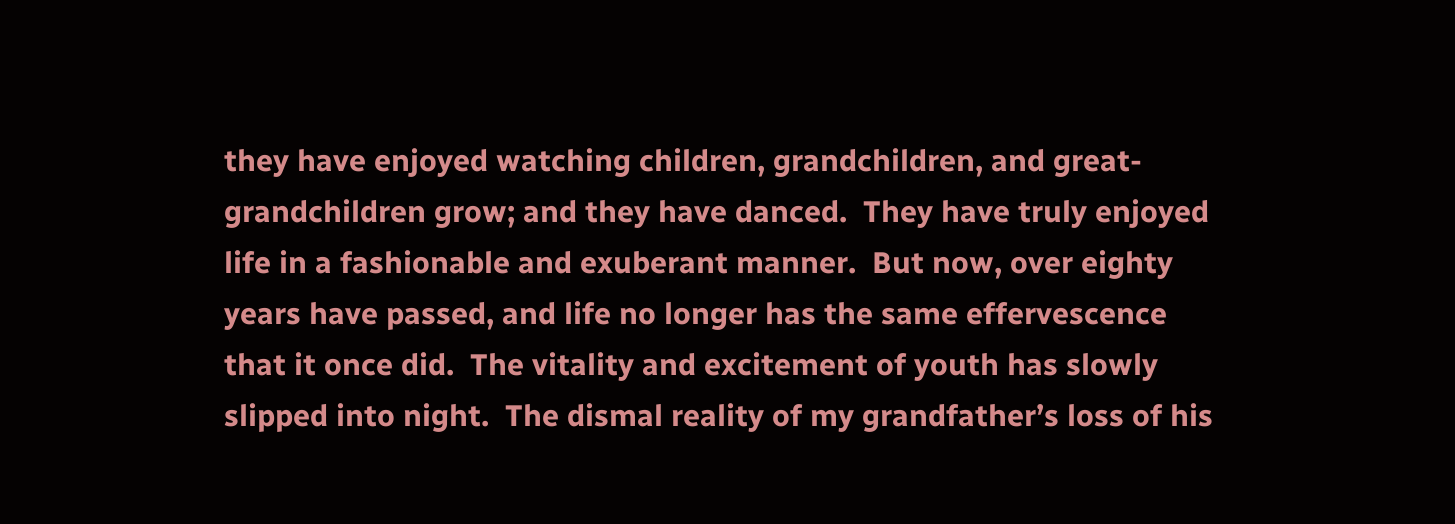they have enjoyed watching children, grandchildren, and great-grandchildren grow; and they have danced.  They have truly enjoyed life in a fashionable and exuberant manner.  But now, over eighty years have passed, and life no longer has the same effervescence that it once did.  The vitality and excitement of youth has slowly slipped into night.  The dismal reality of my grandfather’s loss of his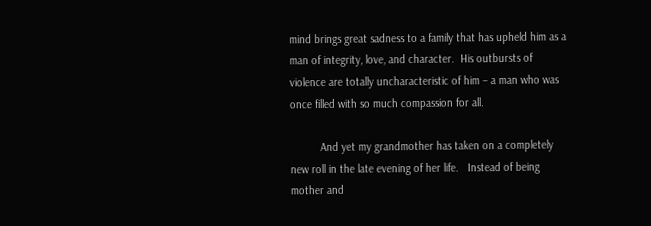mind brings great sadness to a family that has upheld him as a man of integrity, love, and character.  His outbursts of violence are totally uncharacteristic of him – a man who was once filled with so much compassion for all.

          And yet my grandmother has taken on a completely new roll in the late evening of her life.   Instead of being mother and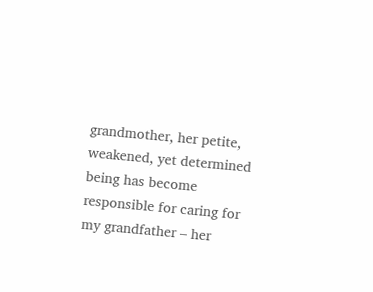grandmother, her petite, weakened, yet determined being has become responsible for caring for my grandfather – her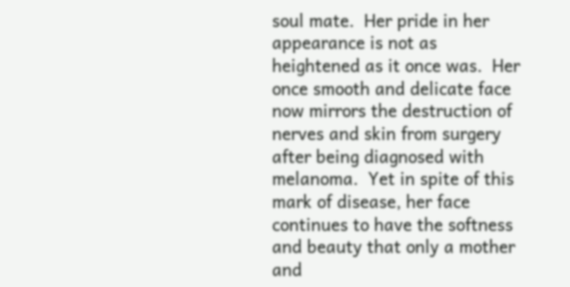soul mate.  Her pride in her appearance is not as heightened as it once was.  Her once smooth and delicate face now mirrors the destruction of nerves and skin from surgery after being diagnosed with melanoma.  Yet in spite of this mark of disease, her face continues to have the softness and beauty that only a mother and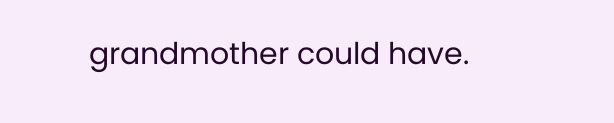grandmother could have.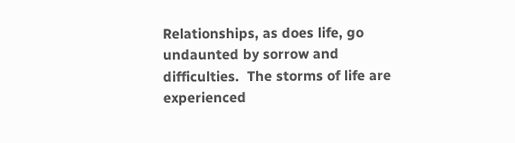Relationships, as does life, go undaunted by sorrow and difficulties.  The storms of life are experienced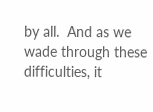by all.  And as we wade through these difficulties, it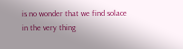is no wonder that we find solace in the very thing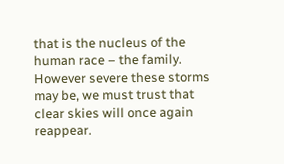that is the nucleus of the human race – the family.  However severe these storms may be, we must trust that clear skies will once again reappear.